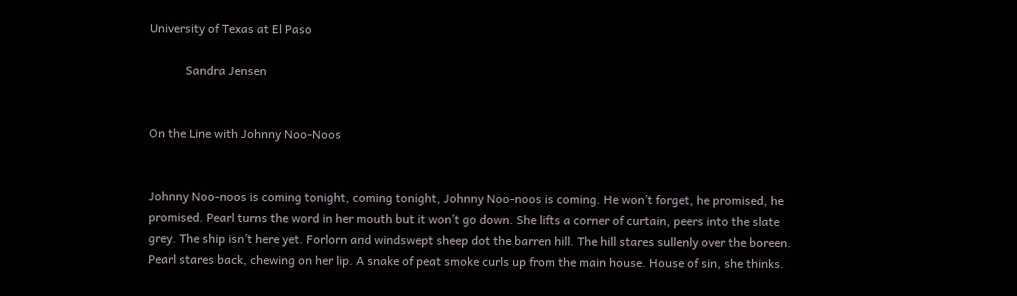University of Texas at El Paso

            Sandra Jensen


On the Line with Johnny Noo-Noos


Johnny Noo-noos is coming tonight, coming tonight, Johnny Noo-noos is coming. He won’t forget, he promised, he promised. Pearl turns the word in her mouth but it won’t go down. She lifts a corner of curtain, peers into the slate grey. The ship isn’t here yet. Forlorn and windswept sheep dot the barren hill. The hill stares sullenly over the boreen. Pearl stares back, chewing on her lip. A snake of peat smoke curls up from the main house. House of sin, she thinks.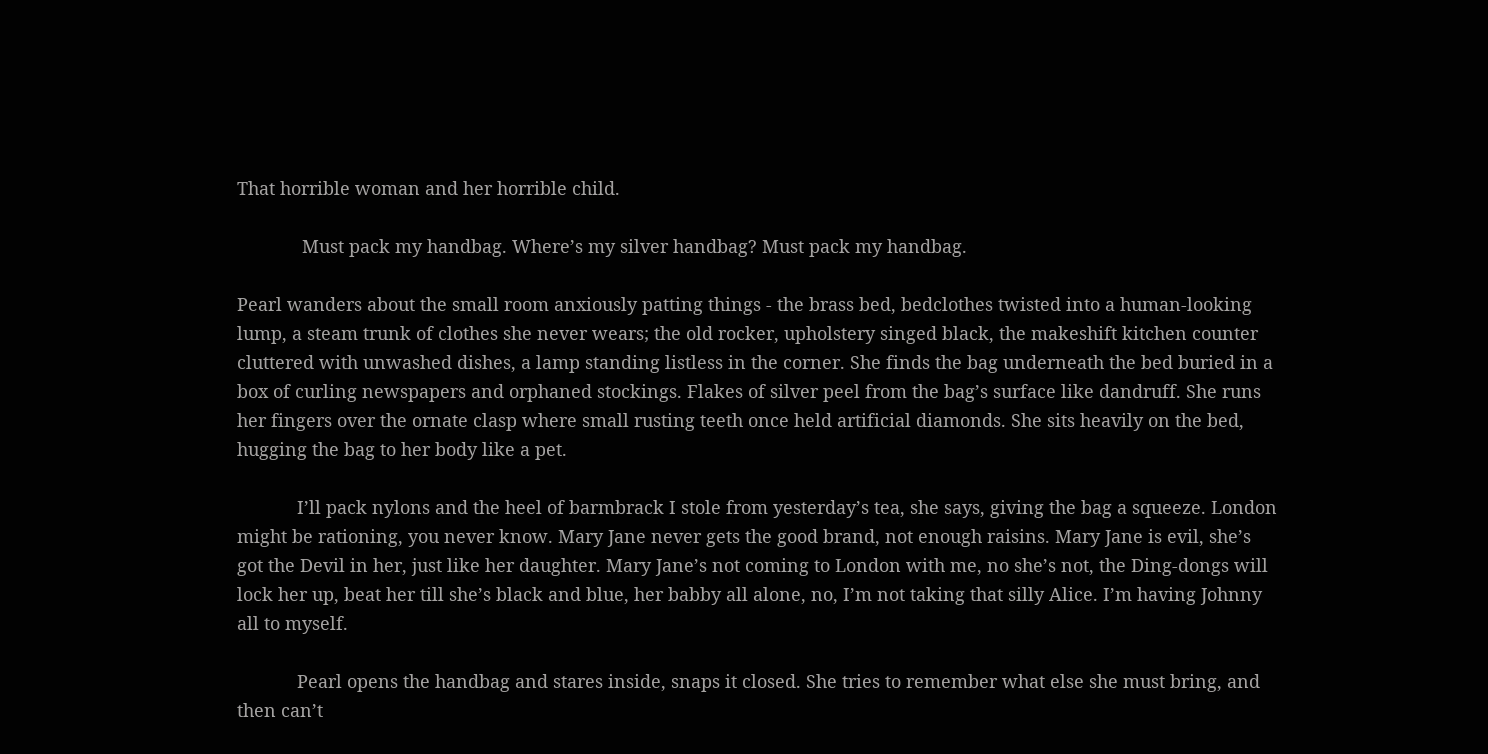That horrible woman and her horrible child.

             Must pack my handbag. Where’s my silver handbag? Must pack my handbag.

Pearl wanders about the small room anxiously patting things - the brass bed, bedclothes twisted into a human-looking lump, a steam trunk of clothes she never wears; the old rocker, upholstery singed black, the makeshift kitchen counter cluttered with unwashed dishes, a lamp standing listless in the corner. She finds the bag underneath the bed buried in a box of curling newspapers and orphaned stockings. Flakes of silver peel from the bag’s surface like dandruff. She runs her fingers over the ornate clasp where small rusting teeth once held artificial diamonds. She sits heavily on the bed, hugging the bag to her body like a pet.

            I’ll pack nylons and the heel of barmbrack I stole from yesterday’s tea, she says, giving the bag a squeeze. London might be rationing, you never know. Mary Jane never gets the good brand, not enough raisins. Mary Jane is evil, she’s got the Devil in her, just like her daughter. Mary Jane’s not coming to London with me, no she’s not, the Ding-dongs will lock her up, beat her till she’s black and blue, her babby all alone, no, I’m not taking that silly Alice. I’m having Johnny all to myself.

            Pearl opens the handbag and stares inside, snaps it closed. She tries to remember what else she must bring, and then can’t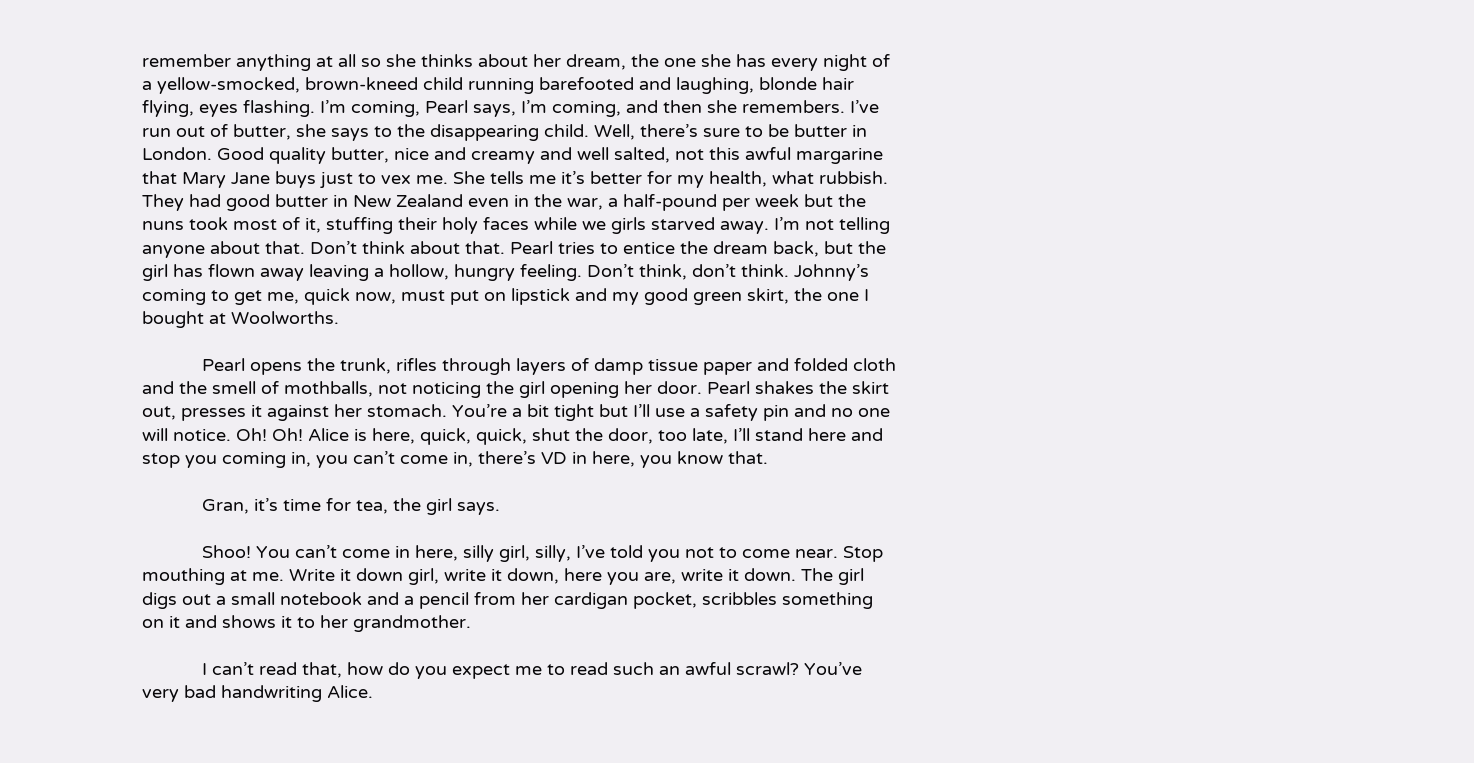remember anything at all so she thinks about her dream, the one she has every night of a yellow-smocked, brown-kneed child running barefooted and laughing, blonde hair flying, eyes flashing. I’m coming, Pearl says, I’m coming, and then she remembers. I’ve run out of butter, she says to the disappearing child. Well, there’s sure to be butter in London. Good quality butter, nice and creamy and well salted, not this awful margarine that Mary Jane buys just to vex me. She tells me it’s better for my health, what rubbish. They had good butter in New Zealand even in the war, a half-pound per week but the nuns took most of it, stuffing their holy faces while we girls starved away. I’m not telling anyone about that. Don’t think about that. Pearl tries to entice the dream back, but the girl has flown away leaving a hollow, hungry feeling. Don’t think, don’t think. Johnny’s coming to get me, quick now, must put on lipstick and my good green skirt, the one I bought at Woolworths.

            Pearl opens the trunk, rifles through layers of damp tissue paper and folded cloth and the smell of mothballs, not noticing the girl opening her door. Pearl shakes the skirt out, presses it against her stomach. You’re a bit tight but I’ll use a safety pin and no one will notice. Oh! Oh! Alice is here, quick, quick, shut the door, too late, I’ll stand here and stop you coming in, you can’t come in, there’s VD in here, you know that.

            Gran, it’s time for tea, the girl says.

            Shoo! You can’t come in here, silly girl, silly, I’ve told you not to come near. Stop mouthing at me. Write it down girl, write it down, here you are, write it down. The girl digs out a small notebook and a pencil from her cardigan pocket, scribbles something on it and shows it to her grandmother.

            I can’t read that, how do you expect me to read such an awful scrawl? You’ve very bad handwriting Alice.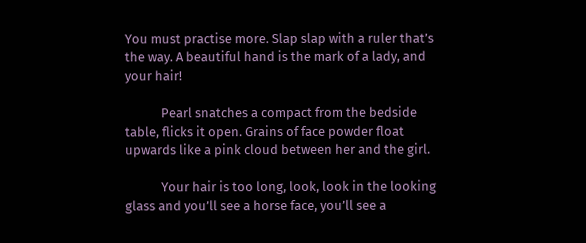You must practise more. Slap slap with a ruler that’s the way. A beautiful hand is the mark of a lady, and your hair!

            Pearl snatches a compact from the bedside table, flicks it open. Grains of face powder float upwards like a pink cloud between her and the girl.

            Your hair is too long, look, look in the looking glass and you’ll see a horse face, you’ll see a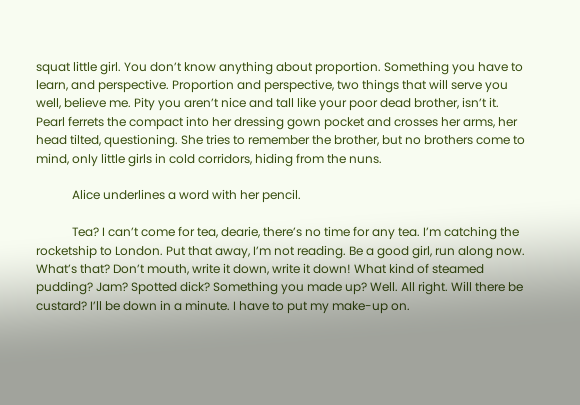squat little girl. You don’t know anything about proportion. Something you have to learn, and perspective. Proportion and perspective, two things that will serve you well, believe me. Pity you aren’t nice and tall like your poor dead brother, isn’t it. Pearl ferrets the compact into her dressing gown pocket and crosses her arms, her head tilted, questioning. She tries to remember the brother, but no brothers come to mind, only little girls in cold corridors, hiding from the nuns.

            Alice underlines a word with her pencil.

            Tea? I can’t come for tea, dearie, there’s no time for any tea. I’m catching the rocketship to London. Put that away, I’m not reading. Be a good girl, run along now. What’s that? Don’t mouth, write it down, write it down! What kind of steamed pudding? Jam? Spotted dick? Something you made up? Well. All right. Will there be custard? I’ll be down in a minute. I have to put my make-up on.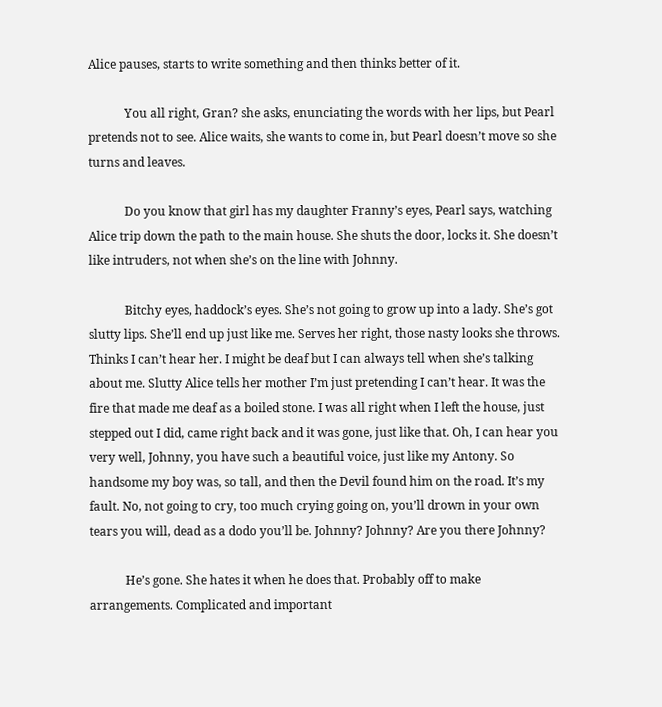Alice pauses, starts to write something and then thinks better of it.

            You all right, Gran? she asks, enunciating the words with her lips, but Pearl pretends not to see. Alice waits, she wants to come in, but Pearl doesn’t move so she turns and leaves.

            Do you know that girl has my daughter Franny’s eyes, Pearl says, watching Alice trip down the path to the main house. She shuts the door, locks it. She doesn’t like intruders, not when she’s on the line with Johnny.

            Bitchy eyes, haddock’s eyes. She’s not going to grow up into a lady. She’s got slutty lips. She’ll end up just like me. Serves her right, those nasty looks she throws. Thinks I can’t hear her. I might be deaf but I can always tell when she’s talking about me. Slutty Alice tells her mother I’m just pretending I can’t hear. It was the fire that made me deaf as a boiled stone. I was all right when I left the house, just stepped out I did, came right back and it was gone, just like that. Oh, I can hear you very well, Johnny, you have such a beautiful voice, just like my Antony. So handsome my boy was, so tall, and then the Devil found him on the road. It’s my fault. No, not going to cry, too much crying going on, you’ll drown in your own tears you will, dead as a dodo you’ll be. Johnny? Johnny? Are you there Johnny?

            He’s gone. She hates it when he does that. Probably off to make arrangements. Complicated and important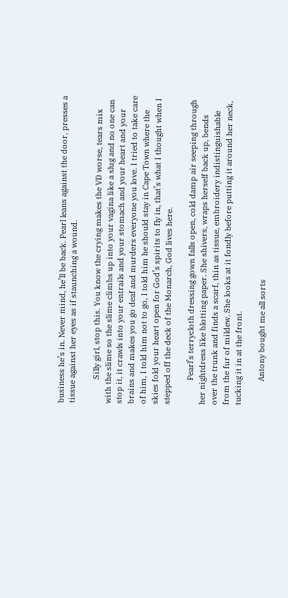business he’s in. Never mind, he’ll be back. Pearl leans against the door, presses a tissue against her eyes as if staunching a wound.

            Silly girl, stop this. You know the crying makes the VD worse, tears mix with the slime so the slime climbs up into your vagina like a slug and no one can stop it, it crawls into your entrails and your stomach and your heart and your brains and makes you go deaf and murders everyone you love. I tried to take care of him, I told him not to go, I told him he should stay in Cape Town where the skies fold your heart open for God’s spirits to fly in, that’s what I thought when I stepped off the deck of the Monarch, God lives here.

            Pearl’s terrycloth dressing gown falls open, cold damp air seeping through her nightdress like blotting paper. She shivers, wraps herself back up, bends over the trunk and finds a scarf, thin as tissue, embroidery indistinguishable from the fur of mildew. She looks at it fondly before putting it around her neck, tucking it in at the front.

            Antony bought me all sorts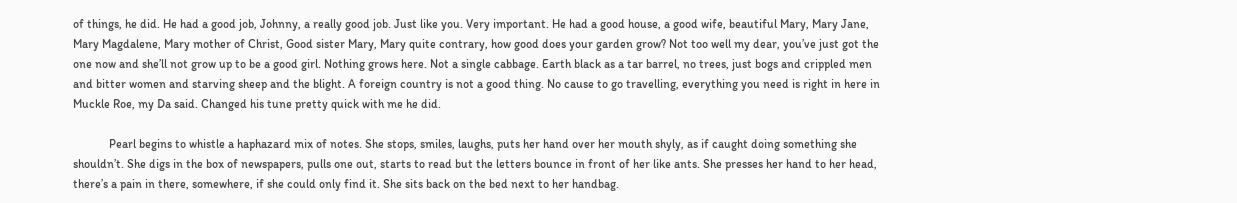of things, he did. He had a good job, Johnny, a really good job. Just like you. Very important. He had a good house, a good wife, beautiful Mary, Mary Jane, Mary Magdalene, Mary mother of Christ, Good sister Mary, Mary quite contrary, how good does your garden grow? Not too well my dear, you’ve just got the one now and she’ll not grow up to be a good girl. Nothing grows here. Not a single cabbage. Earth black as a tar barrel, no trees, just bogs and crippled men and bitter women and starving sheep and the blight. A foreign country is not a good thing. No cause to go travelling, everything you need is right in here in Muckle Roe, my Da said. Changed his tune pretty quick with me he did.

            Pearl begins to whistle a haphazard mix of notes. She stops, smiles, laughs, puts her hand over her mouth shyly, as if caught doing something she shouldn’t. She digs in the box of newspapers, pulls one out, starts to read but the letters bounce in front of her like ants. She presses her hand to her head, there’s a pain in there, somewhere, if she could only find it. She sits back on the bed next to her handbag.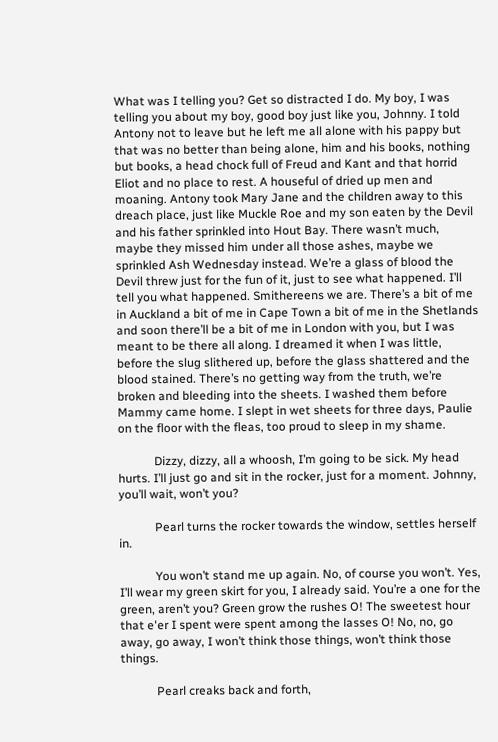What was I telling you? Get so distracted I do. My boy, I was telling you about my boy, good boy just like you, Johnny. I told Antony not to leave but he left me all alone with his pappy but that was no better than being alone, him and his books, nothing but books, a head chock full of Freud and Kant and that horrid Eliot and no place to rest. A houseful of dried up men and moaning. Antony took Mary Jane and the children away to this dreach place, just like Muckle Roe and my son eaten by the Devil and his father sprinkled into Hout Bay. There wasn’t much, maybe they missed him under all those ashes, maybe we sprinkled Ash Wednesday instead. We’re a glass of blood the Devil threw just for the fun of it, just to see what happened. I’ll tell you what happened. Smithereens we are. There’s a bit of me in Auckland a bit of me in Cape Town a bit of me in the Shetlands and soon there’ll be a bit of me in London with you, but I was meant to be there all along. I dreamed it when I was little, before the slug slithered up, before the glass shattered and the blood stained. There’s no getting way from the truth, we’re broken and bleeding into the sheets. I washed them before Mammy came home. I slept in wet sheets for three days, Paulie on the floor with the fleas, too proud to sleep in my shame.

            Dizzy, dizzy, all a whoosh, I’m going to be sick. My head hurts. I’ll just go and sit in the rocker, just for a moment. Johnny, you’ll wait, won’t you?

            Pearl turns the rocker towards the window, settles herself in.

            You won’t stand me up again. No, of course you won’t. Yes, I’ll wear my green skirt for you, I already said. You’re a one for the green, aren’t you? Green grow the rushes O! The sweetest hour that e'er I spent were spent among the lasses O! No, no, go away, go away, I won’t think those things, won’t think those things.

            Pearl creaks back and forth,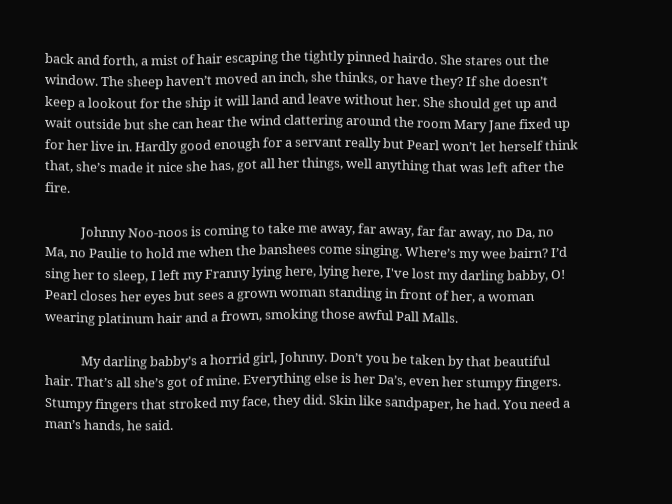back and forth, a mist of hair escaping the tightly pinned hairdo. She stares out the window. The sheep haven’t moved an inch, she thinks, or have they? If she doesn’t keep a lookout for the ship it will land and leave without her. She should get up and wait outside but she can hear the wind clattering around the room Mary Jane fixed up for her live in. Hardly good enough for a servant really but Pearl won’t let herself think that, she’s made it nice she has, got all her things, well anything that was left after the fire.

            Johnny Noo-noos is coming to take me away, far away, far far away, no Da, no Ma, no Paulie to hold me when the banshees come singing. Where’s my wee bairn? I’d sing her to sleep, I left my Franny lying here, lying here, I've lost my darling babby, O! Pearl closes her eyes but sees a grown woman standing in front of her, a woman wearing platinum hair and a frown, smoking those awful Pall Malls.

            My darling babby’s a horrid girl, Johnny. Don’t you be taken by that beautiful hair. That’s all she’s got of mine. Everything else is her Da’s, even her stumpy fingers. Stumpy fingers that stroked my face, they did. Skin like sandpaper, he had. You need a man’s hands, he said.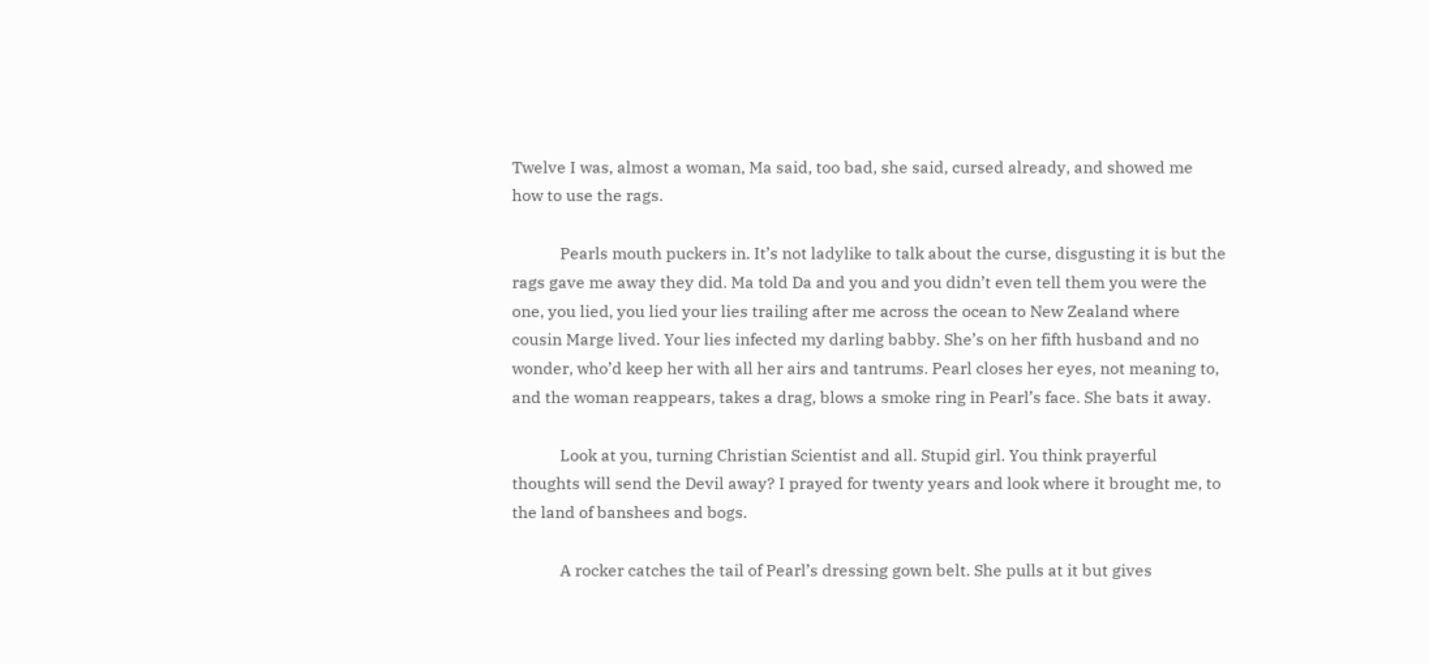Twelve I was, almost a woman, Ma said, too bad, she said, cursed already, and showed me how to use the rags.

            Pearls mouth puckers in. It’s not ladylike to talk about the curse, disgusting it is but the rags gave me away they did. Ma told Da and you and you didn’t even tell them you were the one, you lied, you lied your lies trailing after me across the ocean to New Zealand where cousin Marge lived. Your lies infected my darling babby. She’s on her fifth husband and no wonder, who’d keep her with all her airs and tantrums. Pearl closes her eyes, not meaning to, and the woman reappears, takes a drag, blows a smoke ring in Pearl’s face. She bats it away.

            Look at you, turning Christian Scientist and all. Stupid girl. You think prayerful thoughts will send the Devil away? I prayed for twenty years and look where it brought me, to the land of banshees and bogs.

            A rocker catches the tail of Pearl’s dressing gown belt. She pulls at it but gives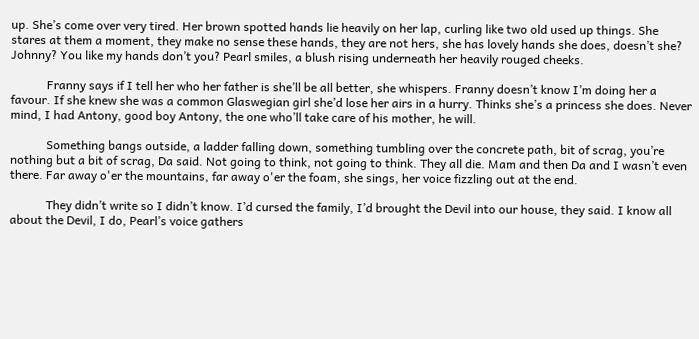up. She’s come over very tired. Her brown spotted hands lie heavily on her lap, curling like two old used up things. She stares at them a moment, they make no sense these hands, they are not hers, she has lovely hands she does, doesn’t she? Johnny? You like my hands don’t you? Pearl smiles, a blush rising underneath her heavily rouged cheeks.

            Franny says if I tell her who her father is she’ll be all better, she whispers. Franny doesn’t know I’m doing her a favour. If she knew she was a common Glaswegian girl she’d lose her airs in a hurry. Thinks she’s a princess she does. Never mind, I had Antony, good boy Antony, the one who’ll take care of his mother, he will.

            Something bangs outside, a ladder falling down, something tumbling over the concrete path, bit of scrag, you’re nothing but a bit of scrag, Da said. Not going to think, not going to think. They all die. Mam and then Da and I wasn’t even there. Far away o'er the mountains, far away o'er the foam, she sings, her voice fizzling out at the end.

            They didn’t write so I didn’t know. I’d cursed the family, I’d brought the Devil into our house, they said. I know all about the Devil, I do, Pearl’s voice gathers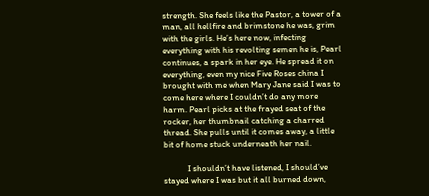strength. She feels like the Pastor, a tower of a man, all hellfire and brimstone he was, grim with the girls. He’s here now, infecting everything with his revolting semen he is, Pearl continues, a spark in her eye. He spread it on everything, even my nice Five Roses china I brought with me when Mary Jane said I was to come here where I couldn’t do any more harm. Pearl picks at the frayed seat of the rocker, her thumbnail catching a charred thread. She pulls until it comes away, a little bit of home stuck underneath her nail.

            I shouldn’t have listened, I should’ve stayed where I was but it all burned down,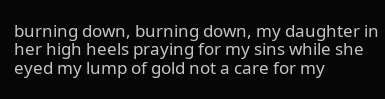burning down, burning down, my daughter in her high heels praying for my sins while she eyed my lump of gold not a care for my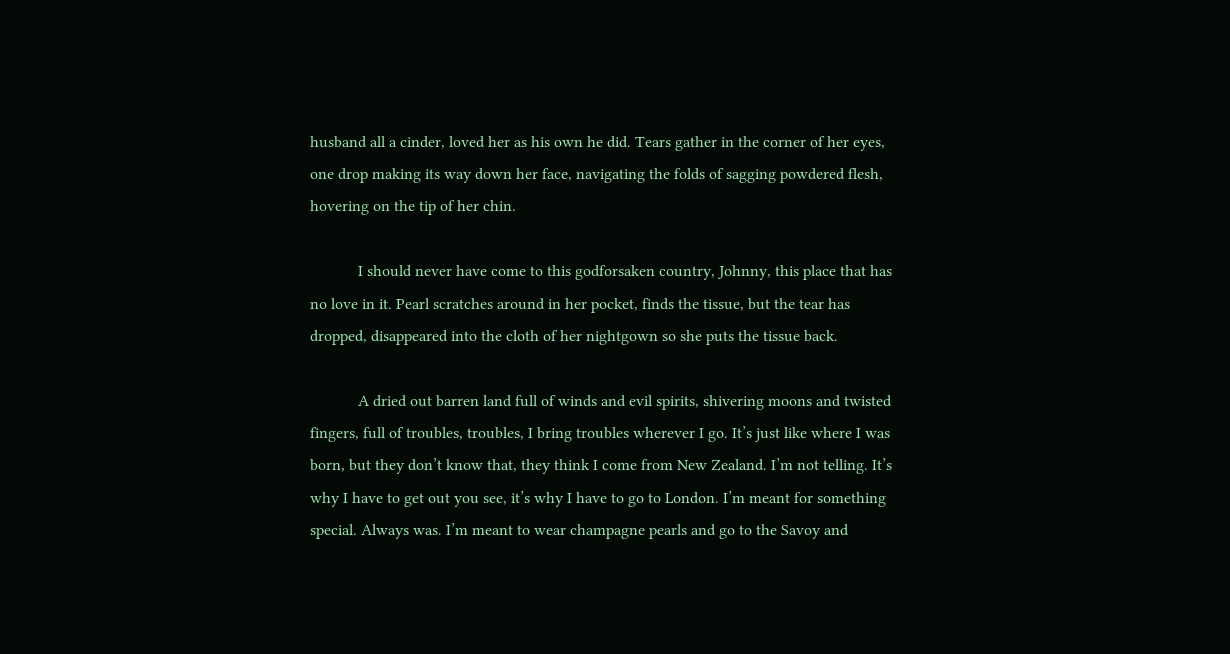husband all a cinder, loved her as his own he did. Tears gather in the corner of her eyes, one drop making its way down her face, navigating the folds of sagging powdered flesh, hovering on the tip of her chin.

            I should never have come to this godforsaken country, Johnny, this place that has no love in it. Pearl scratches around in her pocket, finds the tissue, but the tear has dropped, disappeared into the cloth of her nightgown so she puts the tissue back.

            A dried out barren land full of winds and evil spirits, shivering moons and twisted fingers, full of troubles, troubles, I bring troubles wherever I go. It’s just like where I was born, but they don’t know that, they think I come from New Zealand. I’m not telling. It’s why I have to get out you see, it’s why I have to go to London. I’m meant for something special. Always was. I’m meant to wear champagne pearls and go to the Savoy and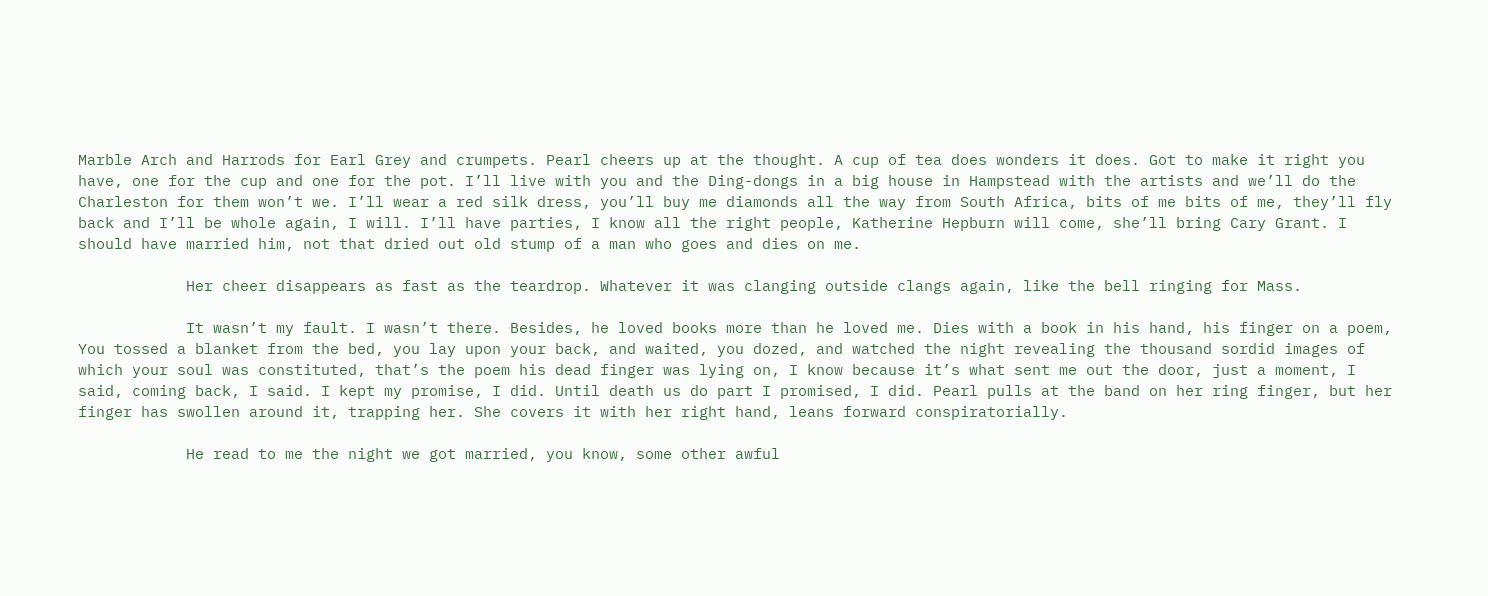Marble Arch and Harrods for Earl Grey and crumpets. Pearl cheers up at the thought. A cup of tea does wonders it does. Got to make it right you have, one for the cup and one for the pot. I’ll live with you and the Ding-dongs in a big house in Hampstead with the artists and we’ll do the Charleston for them won’t we. I’ll wear a red silk dress, you’ll buy me diamonds all the way from South Africa, bits of me bits of me, they’ll fly back and I’ll be whole again, I will. I’ll have parties, I know all the right people, Katherine Hepburn will come, she’ll bring Cary Grant. I should have married him, not that dried out old stump of a man who goes and dies on me.

            Her cheer disappears as fast as the teardrop. Whatever it was clanging outside clangs again, like the bell ringing for Mass.

            It wasn’t my fault. I wasn’t there. Besides, he loved books more than he loved me. Dies with a book in his hand, his finger on a poem, You tossed a blanket from the bed, you lay upon your back, and waited, you dozed, and watched the night revealing the thousand sordid images of which your soul was constituted, that’s the poem his dead finger was lying on, I know because it’s what sent me out the door, just a moment, I said, coming back, I said. I kept my promise, I did. Until death us do part I promised, I did. Pearl pulls at the band on her ring finger, but her finger has swollen around it, trapping her. She covers it with her right hand, leans forward conspiratorially.

            He read to me the night we got married, you know, some other awful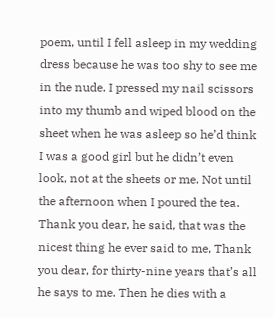poem, until I fell asleep in my wedding dress because he was too shy to see me in the nude. I pressed my nail scissors into my thumb and wiped blood on the sheet when he was asleep so he’d think I was a good girl but he didn’t even look, not at the sheets or me. Not until the afternoon when I poured the tea. Thank you dear, he said, that was the nicest thing he ever said to me, Thank you dear, for thirty-nine years that’s all he says to me. Then he dies with a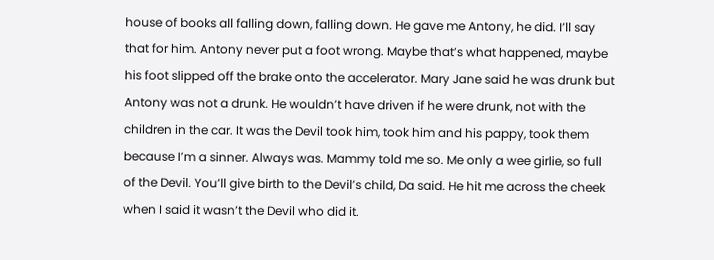house of books all falling down, falling down. He gave me Antony, he did. I’ll say that for him. Antony never put a foot wrong. Maybe that’s what happened, maybe his foot slipped off the brake onto the accelerator. Mary Jane said he was drunk but Antony was not a drunk. He wouldn’t have driven if he were drunk, not with the children in the car. It was the Devil took him, took him and his pappy, took them because I’m a sinner. Always was. Mammy told me so. Me only a wee girlie, so full of the Devil. You’ll give birth to the Devil’s child, Da said. He hit me across the cheek when I said it wasn’t the Devil who did it.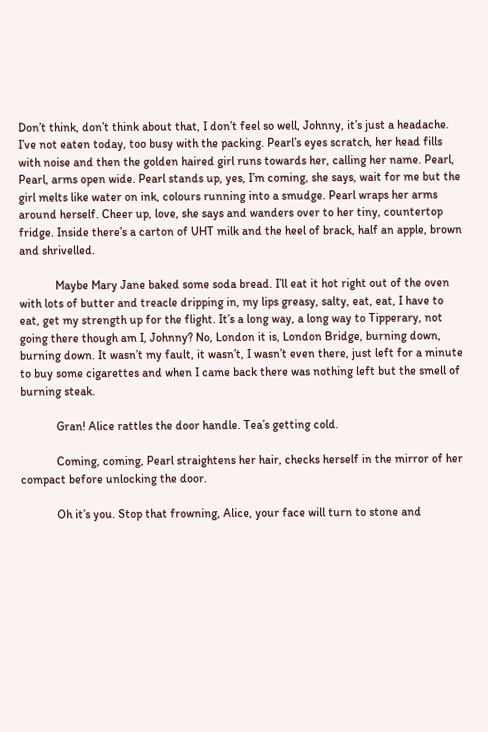Don’t think, don’t think about that, I don’t feel so well, Johnny, it’s just a headache.  I’ve not eaten today, too busy with the packing. Pearl’s eyes scratch, her head fills with noise and then the golden haired girl runs towards her, calling her name. Pearl, Pearl, arms open wide. Pearl stands up, yes, I’m coming, she says, wait for me but the girl melts like water on ink, colours running into a smudge. Pearl wraps her arms around herself. Cheer up, love, she says and wanders over to her tiny, countertop fridge. Inside there’s a carton of UHT milk and the heel of brack, half an apple, brown and shrivelled.

            Maybe Mary Jane baked some soda bread. I’ll eat it hot right out of the oven with lots of butter and treacle dripping in, my lips greasy, salty, eat, eat, I have to eat, get my strength up for the flight. It’s a long way, a long way to Tipperary, not going there though am I, Johnny? No, London it is, London Bridge, burning down, burning down. It wasn’t my fault, it wasn’t, I wasn’t even there, just left for a minute to buy some cigarettes and when I came back there was nothing left but the smell of burning steak.

            Gran! Alice rattles the door handle. Tea’s getting cold.

            Coming, coming, Pearl straightens her hair, checks herself in the mirror of her compact before unlocking the door.

            Oh it’s you. Stop that frowning, Alice, your face will turn to stone and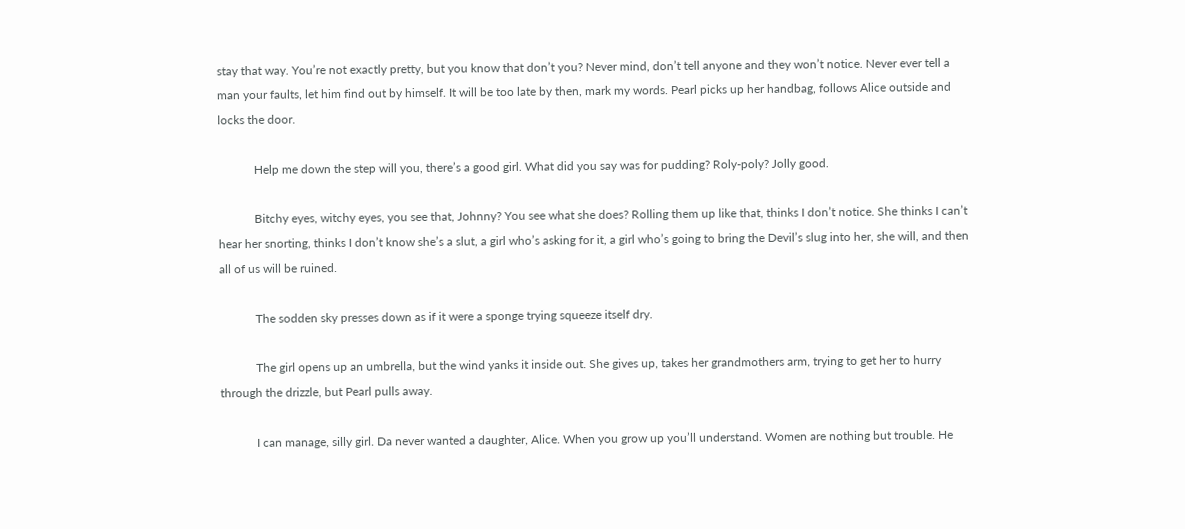stay that way. You’re not exactly pretty, but you know that don’t you? Never mind, don’t tell anyone and they won’t notice. Never ever tell a man your faults, let him find out by himself. It will be too late by then, mark my words. Pearl picks up her handbag, follows Alice outside and locks the door.

            Help me down the step will you, there’s a good girl. What did you say was for pudding? Roly-poly? Jolly good.

            Bitchy eyes, witchy eyes, you see that, Johnny? You see what she does? Rolling them up like that, thinks I don’t notice. She thinks I can’t hear her snorting, thinks I don’t know she’s a slut, a girl who’s asking for it, a girl who’s going to bring the Devil’s slug into her, she will, and then all of us will be ruined.

            The sodden sky presses down as if it were a sponge trying squeeze itself dry.

            The girl opens up an umbrella, but the wind yanks it inside out. She gives up, takes her grandmothers arm, trying to get her to hurry through the drizzle, but Pearl pulls away.

            I can manage, silly girl. Da never wanted a daughter, Alice. When you grow up you’ll understand. Women are nothing but trouble. He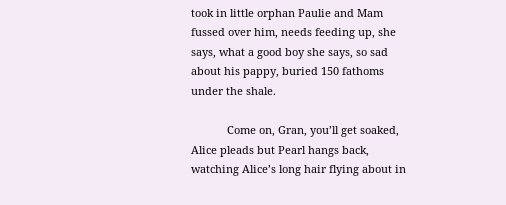took in little orphan Paulie and Mam fussed over him, needs feeding up, she says, what a good boy she says, so sad about his pappy, buried 150 fathoms under the shale.

            Come on, Gran, you’ll get soaked, Alice pleads but Pearl hangs back, watching Alice’s long hair flying about in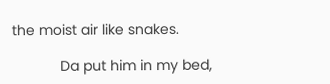the moist air like snakes.

            Da put him in my bed,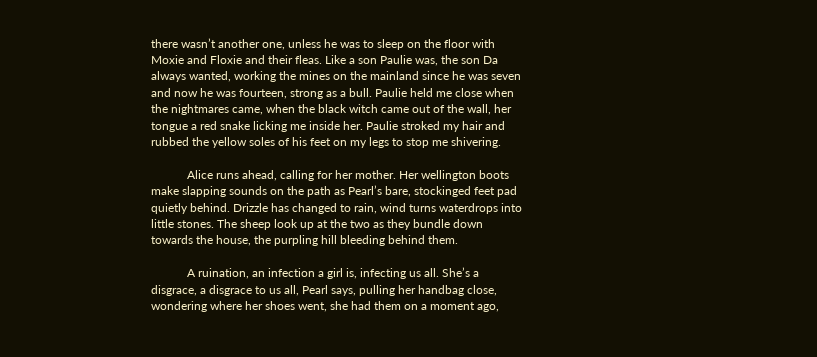there wasn’t another one, unless he was to sleep on the floor with Moxie and Floxie and their fleas. Like a son Paulie was, the son Da always wanted, working the mines on the mainland since he was seven and now he was fourteen, strong as a bull. Paulie held me close when the nightmares came, when the black witch came out of the wall, her tongue a red snake licking me inside her. Paulie stroked my hair and rubbed the yellow soles of his feet on my legs to stop me shivering.

            Alice runs ahead, calling for her mother. Her wellington boots make slapping sounds on the path as Pearl’s bare, stockinged feet pad quietly behind. Drizzle has changed to rain, wind turns waterdrops into little stones. The sheep look up at the two as they bundle down towards the house, the purpling hill bleeding behind them.

            A ruination, an infection a girl is, infecting us all. She’s a disgrace, a disgrace to us all, Pearl says, pulling her handbag close, wondering where her shoes went, she had them on a moment ago,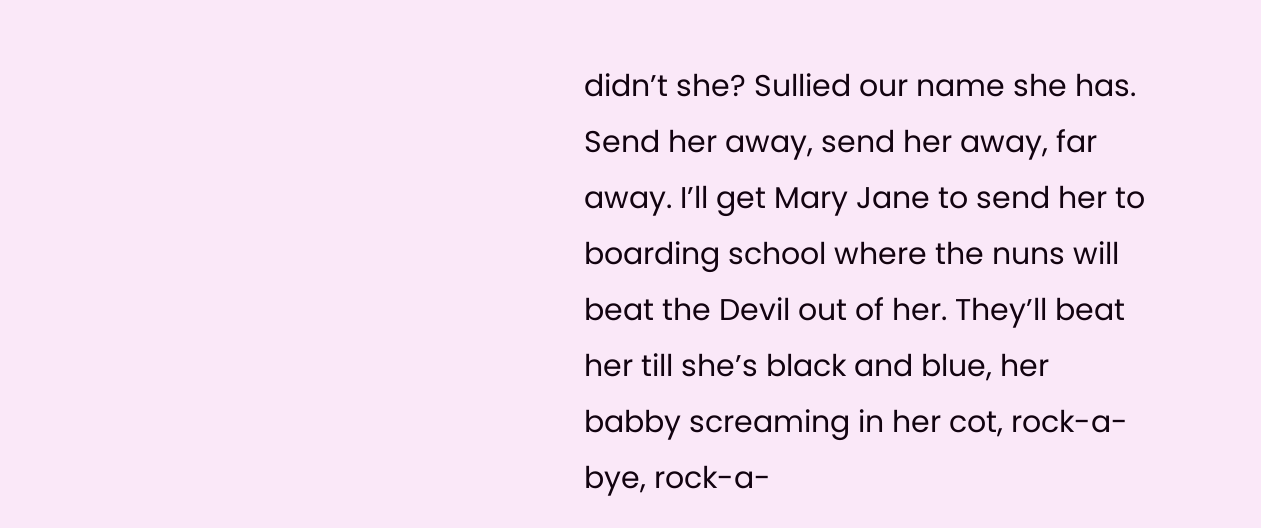didn’t she? Sullied our name she has. Send her away, send her away, far away. I’ll get Mary Jane to send her to boarding school where the nuns will beat the Devil out of her. They’ll beat her till she’s black and blue, her babby screaming in her cot, rock-a-bye, rock-a-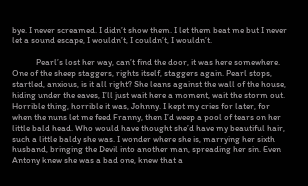bye. I never screamed. I didn’t show them. I let them beat me but I never let a sound escape, I wouldn’t, I couldn’t, I wouldn’t.

            Pearl’s lost her way, can’t find the door, it was here somewhere. One of the sheep staggers, rights itself, staggers again. Pearl stops, startled, anxious, is it all right? She leans against the wall of the house, hiding under the eaves, I’ll just wait here a moment, wait the storm out. Horrible thing, horrible it was, Johnny. I kept my cries for later, for when the nuns let me feed Franny, then I’d weep a pool of tears on her little bald head. Who would have thought she’d have my beautiful hair, such a little baldy she was. I wonder where she is, marrying her sixth husband, bringing the Devil into another man, spreading her sin. Even Antony knew she was a bad one, knew that a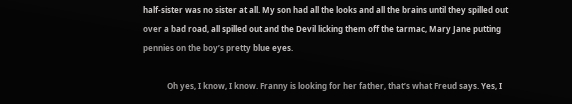half-sister was no sister at all. My son had all the looks and all the brains until they spilled out over a bad road, all spilled out and the Devil licking them off the tarmac, Mary Jane putting pennies on the boy’s pretty blue eyes.

            Oh yes, I know, I know. Franny is looking for her father, that’s what Freud says. Yes, I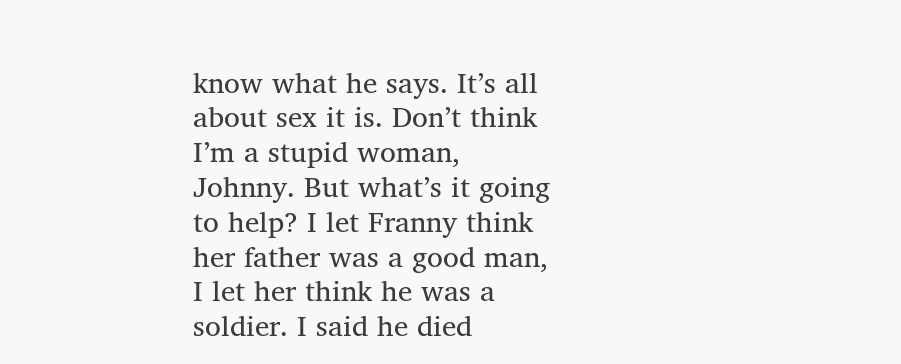know what he says. It’s all about sex it is. Don’t think I’m a stupid woman, Johnny. But what’s it going to help? I let Franny think her father was a good man, I let her think he was a soldier. I said he died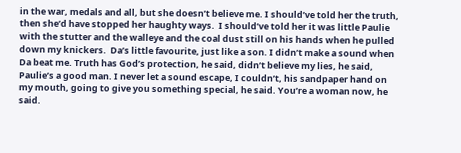in the war, medals and all, but she doesn’t believe me. I should’ve told her the truth, then she’d have stopped her haughty ways.  I should’ve told her it was little Paulie with the stutter and the walleye and the coal dust still on his hands when he pulled down my knickers.  Da’s little favourite, just like a son. I didn’t make a sound when Da beat me. Truth has God’s protection, he said, didn’t believe my lies, he said, Paulie’s a good man. I never let a sound escape, I couldn’t, his sandpaper hand on my mouth, going to give you something special, he said. You’re a woman now, he said.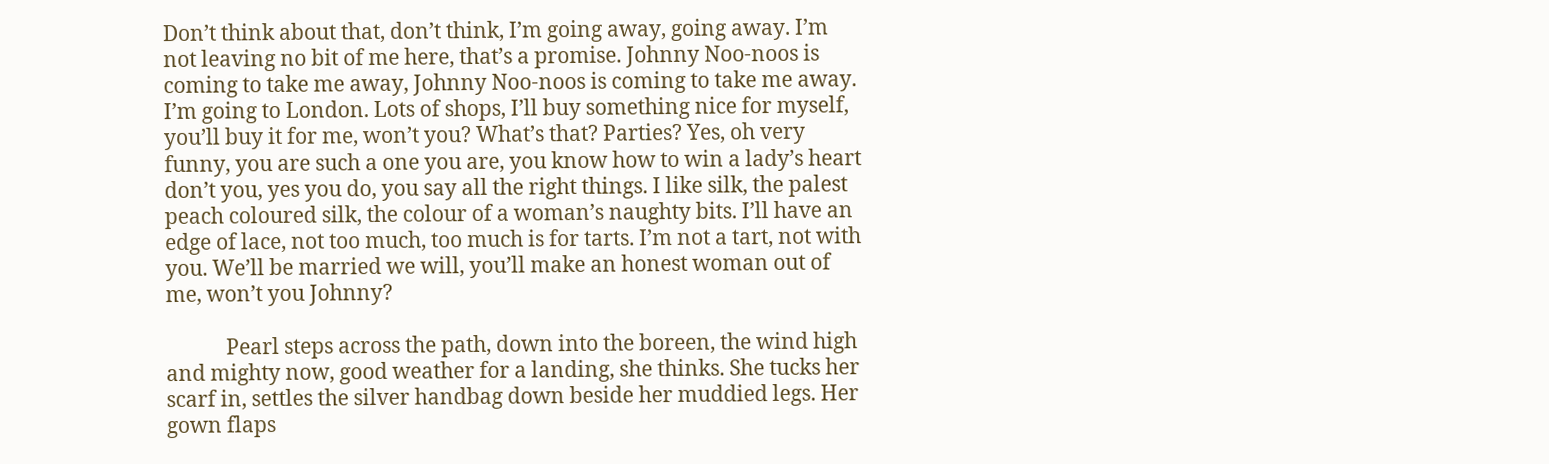Don’t think about that, don’t think, I’m going away, going away. I’m not leaving no bit of me here, that’s a promise. Johnny Noo-noos is coming to take me away, Johnny Noo-noos is coming to take me away. I’m going to London. Lots of shops, I’ll buy something nice for myself, you’ll buy it for me, won’t you? What’s that? Parties? Yes, oh very funny, you are such a one you are, you know how to win a lady’s heart don’t you, yes you do, you say all the right things. I like silk, the palest peach coloured silk, the colour of a woman’s naughty bits. I’ll have an edge of lace, not too much, too much is for tarts. I’m not a tart, not with you. We’ll be married we will, you’ll make an honest woman out of me, won’t you Johnny?

            Pearl steps across the path, down into the boreen, the wind high and mighty now, good weather for a landing, she thinks. She tucks her scarf in, settles the silver handbag down beside her muddied legs. Her gown flaps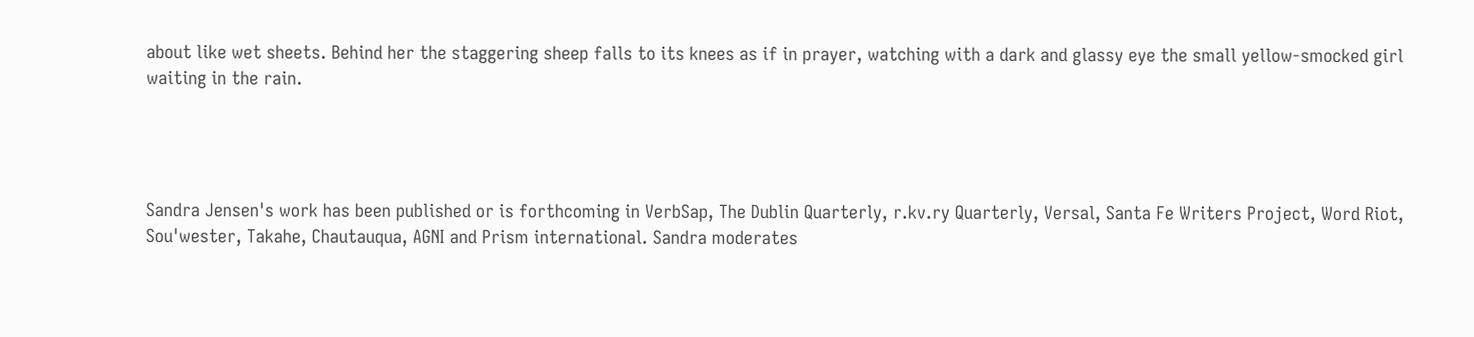about like wet sheets. Behind her the staggering sheep falls to its knees as if in prayer, watching with a dark and glassy eye the small yellow-smocked girl waiting in the rain.




Sandra Jensen's work has been published or is forthcoming in VerbSap, The Dublin Quarterly, r.kv.ry Quarterly, Versal, Santa Fe Writers Project, Word Riot, Sou'wester, Takahe, Chautauqua, AGNI and Prism international. Sandra moderates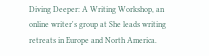Diving Deeper: A Writing Workshop, an online writer's group at She leads writing retreats in Europe and North America.